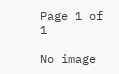Page 1 of 1

No image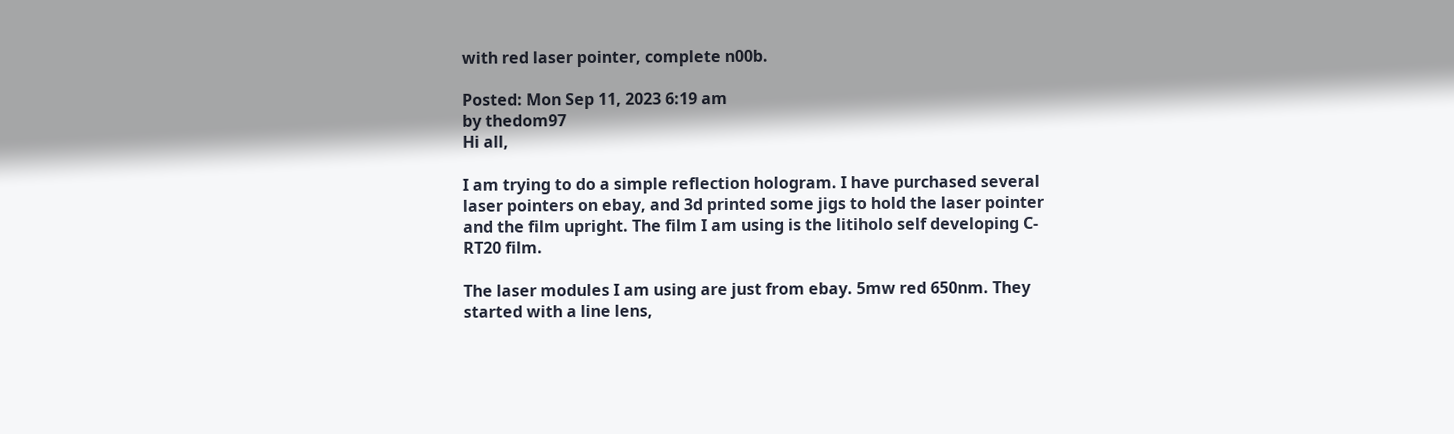with red laser pointer, complete n00b.

Posted: Mon Sep 11, 2023 6:19 am
by thedom97
Hi all,

I am trying to do a simple reflection hologram. I have purchased several laser pointers on ebay, and 3d printed some jigs to hold the laser pointer and the film upright. The film I am using is the litiholo self developing C-RT20 film.

The laser modules I am using are just from ebay. 5mw red 650nm. They started with a line lens,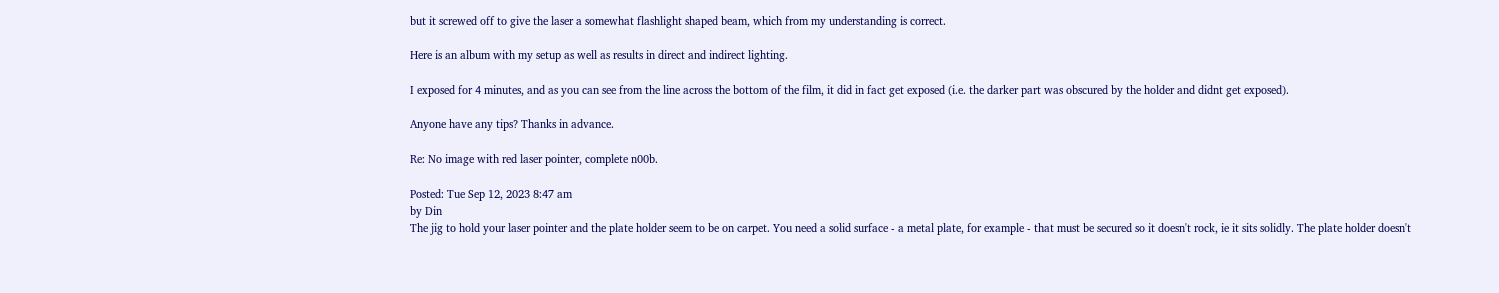but it screwed off to give the laser a somewhat flashlight shaped beam, which from my understanding is correct.

Here is an album with my setup as well as results in direct and indirect lighting.

I exposed for 4 minutes, and as you can see from the line across the bottom of the film, it did in fact get exposed (i.e. the darker part was obscured by the holder and didnt get exposed).

Anyone have any tips? Thanks in advance.

Re: No image with red laser pointer, complete n00b.

Posted: Tue Sep 12, 2023 8:47 am
by Din
The jig to hold your laser pointer and the plate holder seem to be on carpet. You need a solid surface - a metal plate, for example - that must be secured so it doesn't rock, ie it sits solidly. The plate holder doesn't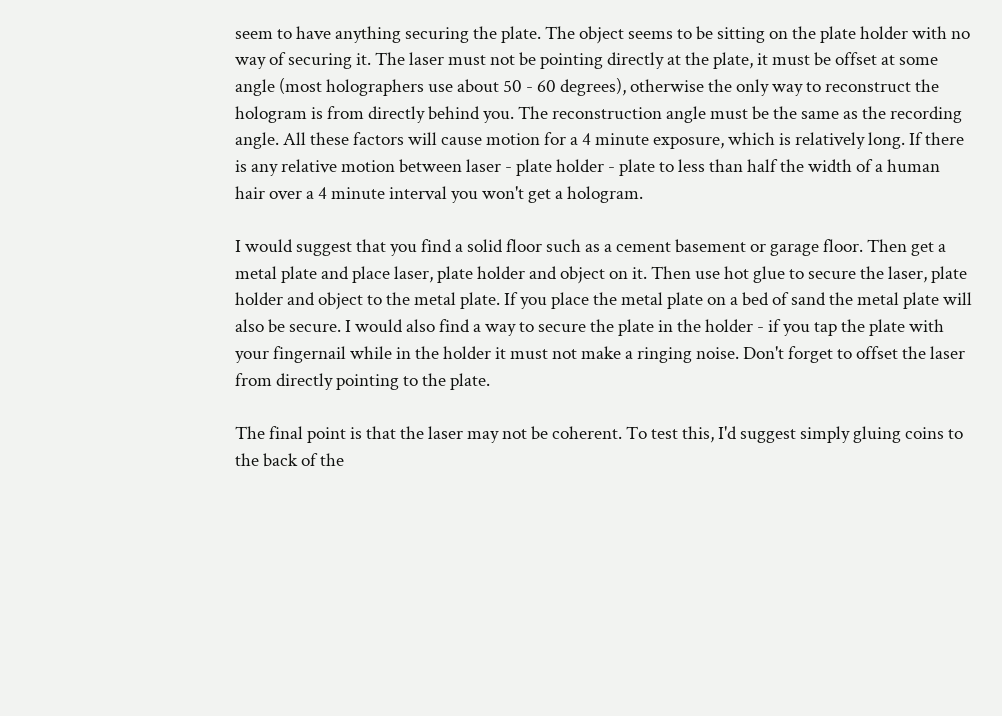seem to have anything securing the plate. The object seems to be sitting on the plate holder with no way of securing it. The laser must not be pointing directly at the plate, it must be offset at some angle (most holographers use about 50 - 60 degrees), otherwise the only way to reconstruct the hologram is from directly behind you. The reconstruction angle must be the same as the recording angle. All these factors will cause motion for a 4 minute exposure, which is relatively long. If there is any relative motion between laser - plate holder - plate to less than half the width of a human hair over a 4 minute interval you won't get a hologram.

I would suggest that you find a solid floor such as a cement basement or garage floor. Then get a metal plate and place laser, plate holder and object on it. Then use hot glue to secure the laser, plate holder and object to the metal plate. If you place the metal plate on a bed of sand the metal plate will also be secure. I would also find a way to secure the plate in the holder - if you tap the plate with your fingernail while in the holder it must not make a ringing noise. Don't forget to offset the laser from directly pointing to the plate.

The final point is that the laser may not be coherent. To test this, I'd suggest simply gluing coins to the back of the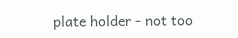plate holder - not too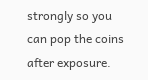strongly so you can pop the coins after exposure.